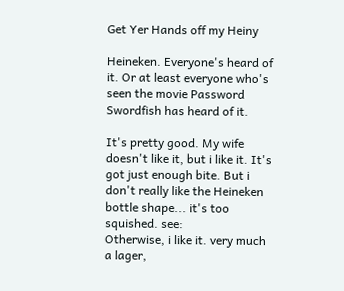Get Yer Hands off my Heiny

Heineken. Everyone's heard of it. Or at least everyone who's seen the movie Password Swordfish has heard of it.

It's pretty good. My wife doesn't like it, but i like it. It's got just enough bite. But i don't really like the Heineken bottle shape... it's too squished. see:
Otherwise, i like it. very much a lager,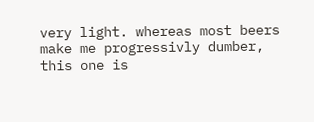very light. whereas most beers make me progressivly dumber, this one is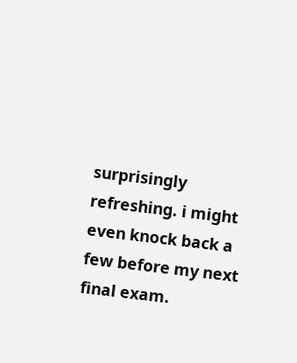surprisingly refreshing. i might even knock back a few before my next final exam.